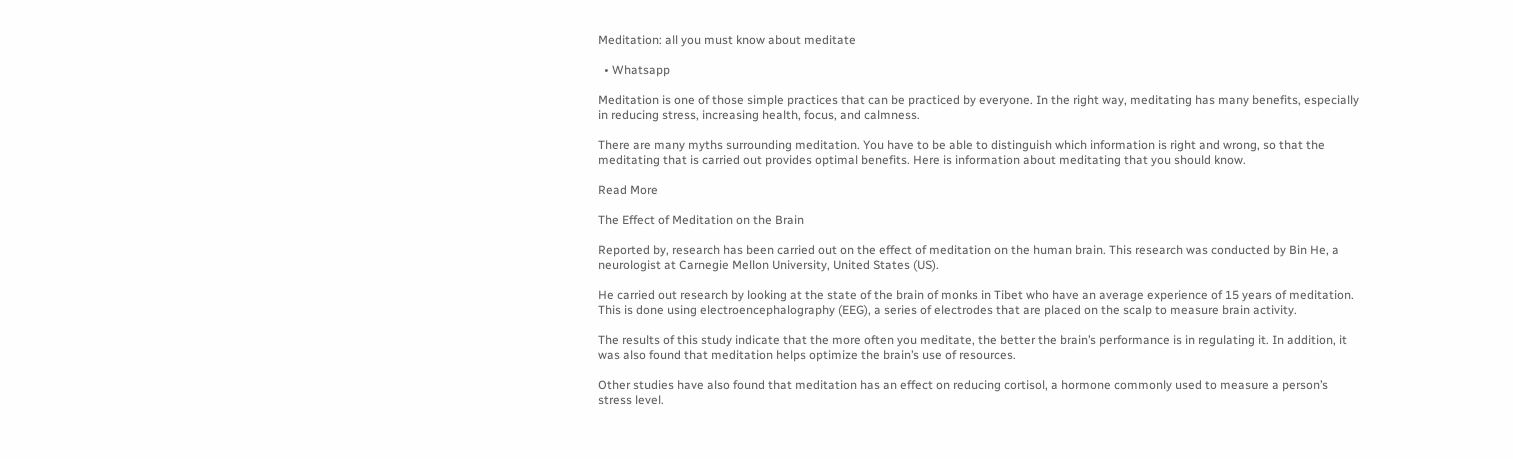Meditation: all you must know about meditate

  • Whatsapp

Meditation is one of those simple practices that can be practiced by everyone. In the right way, meditating has many benefits, especially in reducing stress, increasing health, focus, and calmness.

There are many myths surrounding meditation. You have to be able to distinguish which information is right and wrong, so that the meditating that is carried out provides optimal benefits. Here is information about meditating that you should know.

Read More

The Effect of Meditation on the Brain

Reported by, research has been carried out on the effect of meditation on the human brain. This research was conducted by Bin He, a neurologist at Carnegie Mellon University, United States (US).

He carried out research by looking at the state of the brain of monks in Tibet who have an average experience of 15 years of meditation. This is done using electroencephalography (EEG), a series of electrodes that are placed on the scalp to measure brain activity.

The results of this study indicate that the more often you meditate, the better the brain’s performance is in regulating it. In addition, it was also found that meditation helps optimize the brain’s use of resources.

Other studies have also found that meditation has an effect on reducing cortisol, a hormone commonly used to measure a person’s stress level.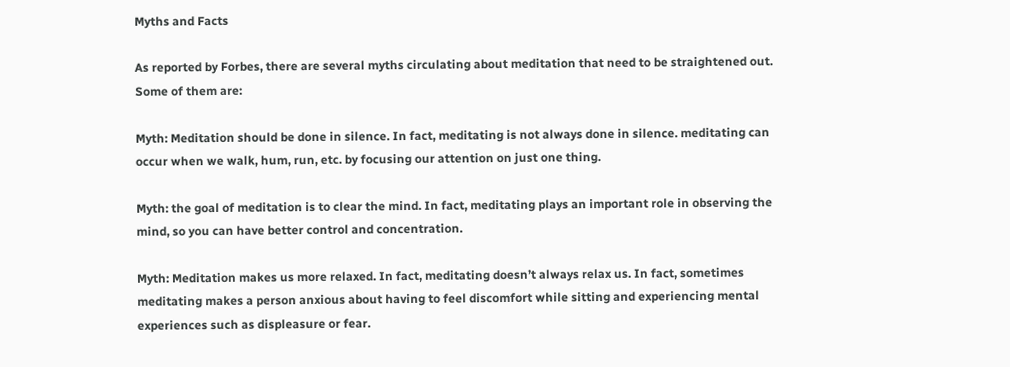Myths and Facts

As reported by Forbes, there are several myths circulating about meditation that need to be straightened out. Some of them are:

Myth: Meditation should be done in silence. In fact, meditating is not always done in silence. meditating can occur when we walk, hum, run, etc. by focusing our attention on just one thing.

Myth: the goal of meditation is to clear the mind. In fact, meditating plays an important role in observing the mind, so you can have better control and concentration.

Myth: Meditation makes us more relaxed. In fact, meditating doesn’t always relax us. In fact, sometimes meditating makes a person anxious about having to feel discomfort while sitting and experiencing mental experiences such as displeasure or fear.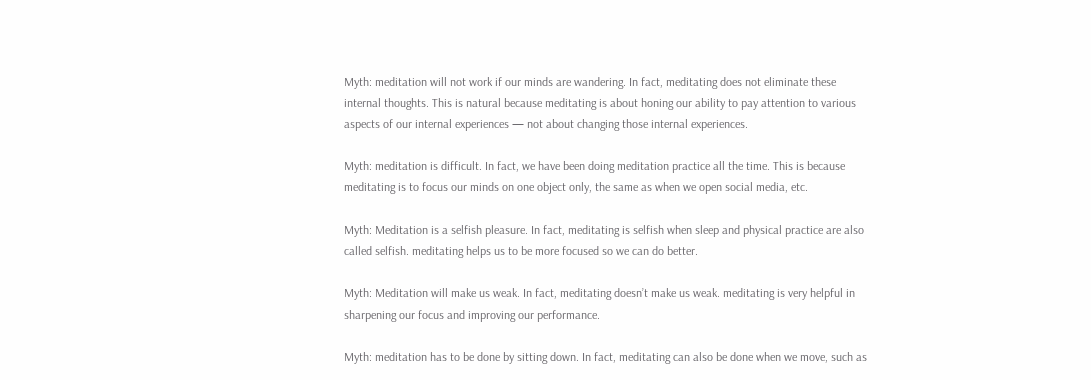Myth: meditation will not work if our minds are wandering. In fact, meditating does not eliminate these internal thoughts. This is natural because meditating is about honing our ability to pay attention to various aspects of our internal experiences — not about changing those internal experiences.

Myth: meditation is difficult. In fact, we have been doing meditation practice all the time. This is because meditating is to focus our minds on one object only, the same as when we open social media, etc.

Myth: Meditation is a selfish pleasure. In fact, meditating is selfish when sleep and physical practice are also called selfish. meditating helps us to be more focused so we can do better.

Myth: Meditation will make us weak. In fact, meditating doesn’t make us weak. meditating is very helpful in sharpening our focus and improving our performance.

Myth: meditation has to be done by sitting down. In fact, meditating can also be done when we move, such as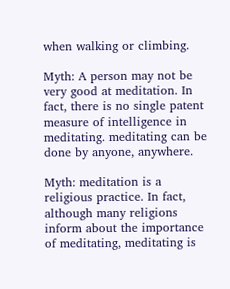when walking or climbing.

Myth: A person may not be very good at meditation. In fact, there is no single patent measure of intelligence in meditating. meditating can be done by anyone, anywhere.

Myth: meditation is a religious practice. In fact, although many religions inform about the importance of meditating, meditating is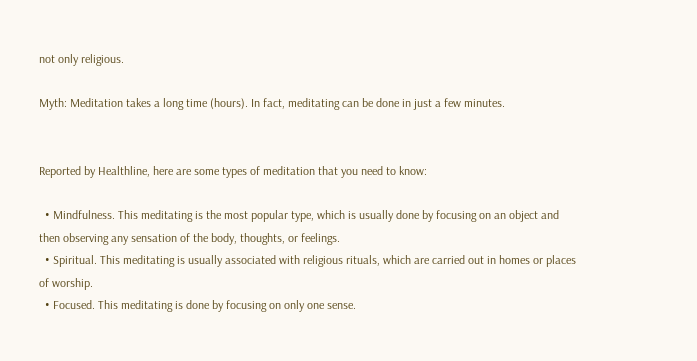not only religious.

Myth: Meditation takes a long time (hours). In fact, meditating can be done in just a few minutes.


Reported by Healthline, here are some types of meditation that you need to know:

  • Mindfulness. This meditating is the most popular type, which is usually done by focusing on an object and then observing any sensation of the body, thoughts, or feelings.
  • Spiritual. This meditating is usually associated with religious rituals, which are carried out in homes or places of worship.
  • Focused. This meditating is done by focusing on only one sense.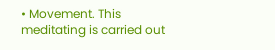• Movement. This meditating is carried out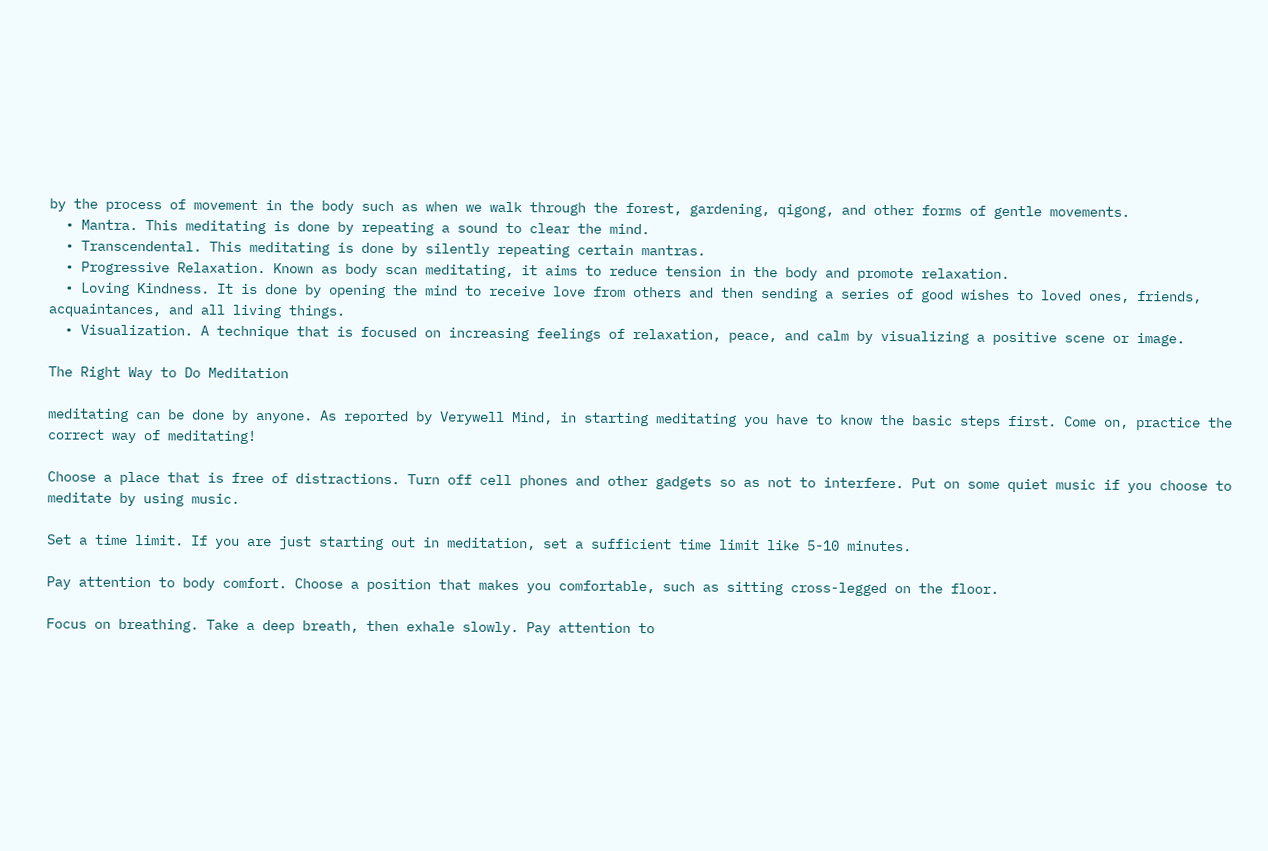by the process of movement in the body such as when we walk through the forest, gardening, qigong, and other forms of gentle movements.
  • Mantra. This meditating is done by repeating a sound to clear the mind.
  • Transcendental. This meditating is done by silently repeating certain mantras.
  • Progressive Relaxation. Known as body scan meditating, it aims to reduce tension in the body and promote relaxation.
  • Loving Kindness. It is done by opening the mind to receive love from others and then sending a series of good wishes to loved ones, friends, acquaintances, and all living things.
  • Visualization. A technique that is focused on increasing feelings of relaxation, peace, and calm by visualizing a positive scene or image.

The Right Way to Do Meditation

meditating can be done by anyone. As reported by Verywell Mind, in starting meditating you have to know the basic steps first. Come on, practice the correct way of meditating!

Choose a place that is free of distractions. Turn off cell phones and other gadgets so as not to interfere. Put on some quiet music if you choose to meditate by using music.

Set a time limit. If you are just starting out in meditation, set a sufficient time limit like 5-10 minutes.

Pay attention to body comfort. Choose a position that makes you comfortable, such as sitting cross-legged on the floor.

Focus on breathing. Take a deep breath, then exhale slowly. Pay attention to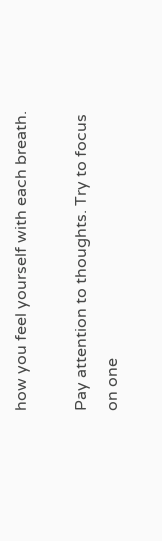how you feel yourself with each breath.

Pay attention to thoughts. Try to focus on one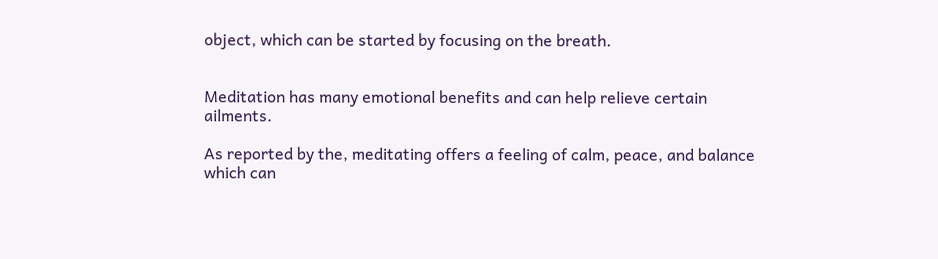object, which can be started by focusing on the breath.


Meditation has many emotional benefits and can help relieve certain ailments.

As reported by the, meditating offers a feeling of calm, peace, and balance which can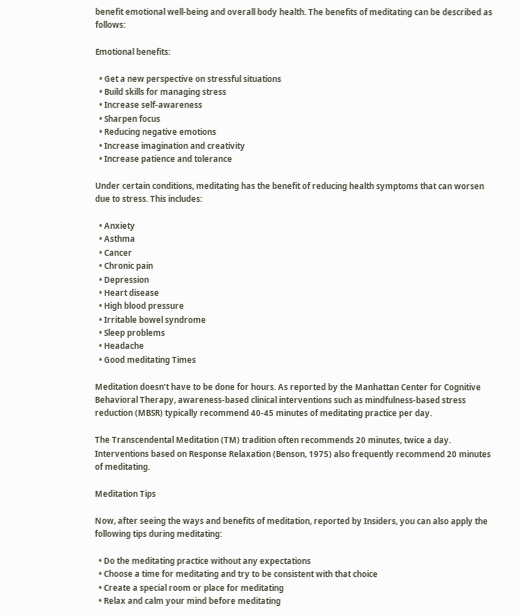benefit emotional well-being and overall body health. The benefits of meditating can be described as follows:

Emotional benefits:

  • Get a new perspective on stressful situations
  • Build skills for managing stress
  • Increase self-awareness
  • Sharpen focus
  • Reducing negative emotions
  • Increase imagination and creativity
  • Increase patience and tolerance

Under certain conditions, meditating has the benefit of reducing health symptoms that can worsen due to stress. This includes:

  • Anxiety
  • Asthma
  • Cancer
  • Chronic pain
  • Depression
  • Heart disease
  • High blood pressure
  • Irritable bowel syndrome
  • Sleep problems
  • Headache
  • Good meditating Times

Meditation doesn’t have to be done for hours. As reported by the Manhattan Center for Cognitive Behavioral Therapy, awareness-based clinical interventions such as mindfulness-based stress reduction (MBSR) typically recommend 40-45 minutes of meditating practice per day.

The Transcendental Meditation (TM) tradition often recommends 20 minutes, twice a day. Interventions based on Response Relaxation (Benson, 1975) also frequently recommend 20 minutes of meditating.

Meditation Tips

Now, after seeing the ways and benefits of meditation, reported by Insiders, you can also apply the following tips during meditating:

  • Do the meditating practice without any expectations
  • Choose a time for meditating and try to be consistent with that choice
  • Create a special room or place for meditating
  • Relax and calm your mind before meditating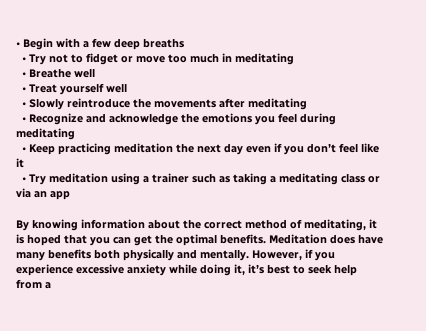• Begin with a few deep breaths
  • Try not to fidget or move too much in meditating
  • Breathe well
  • Treat yourself well
  • Slowly reintroduce the movements after meditating
  • Recognize and acknowledge the emotions you feel during meditating
  • Keep practicing meditation the next day even if you don’t feel like it
  • Try meditation using a trainer such as taking a meditating class or via an app

By knowing information about the correct method of meditating, it is hoped that you can get the optimal benefits. Meditation does have many benefits both physically and mentally. However, if you experience excessive anxiety while doing it, it’s best to seek help from a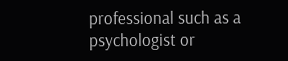professional such as a psychologist or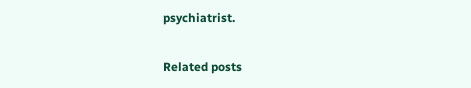psychiatrist.

Related posts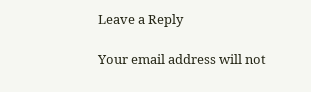Leave a Reply

Your email address will not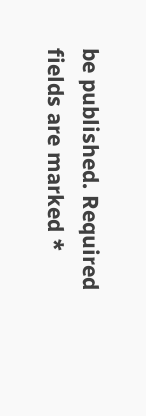be published. Required fields are marked *